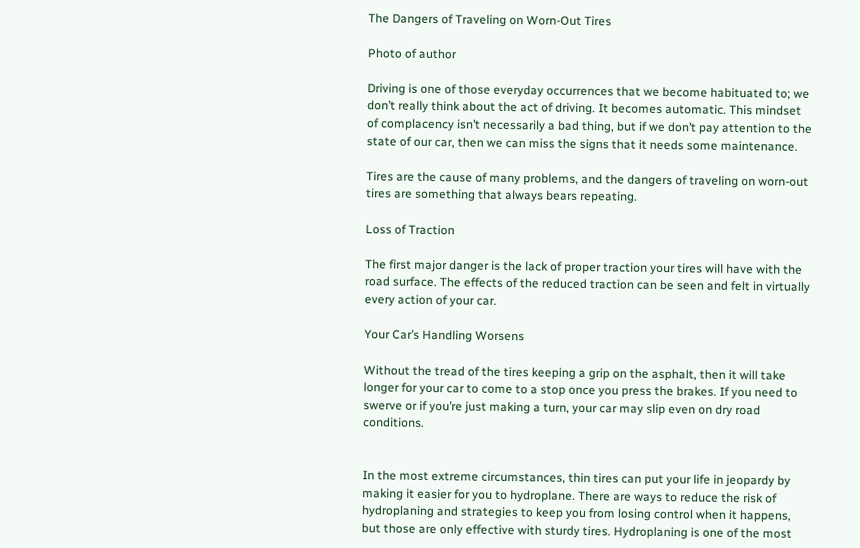The Dangers of Traveling on Worn-Out Tires

Photo of author

Driving is one of those everyday occurrences that we become habituated to; we don’t really think about the act of driving. It becomes automatic. This mindset of complacency isn’t necessarily a bad thing, but if we don’t pay attention to the state of our car, then we can miss the signs that it needs some maintenance.

Tires are the cause of many problems, and the dangers of traveling on worn-out tires are something that always bears repeating.

Loss of Traction

The first major danger is the lack of proper traction your tires will have with the road surface. The effects of the reduced traction can be seen and felt in virtually every action of your car.

Your Car’s Handling Worsens

Without the tread of the tires keeping a grip on the asphalt, then it will take longer for your car to come to a stop once you press the brakes. If you need to swerve or if you’re just making a turn, your car may slip even on dry road conditions.


In the most extreme circumstances, thin tires can put your life in jeopardy by making it easier for you to hydroplane. There are ways to reduce the risk of hydroplaning and strategies to keep you from losing control when it happens, but those are only effective with sturdy tires. Hydroplaning is one of the most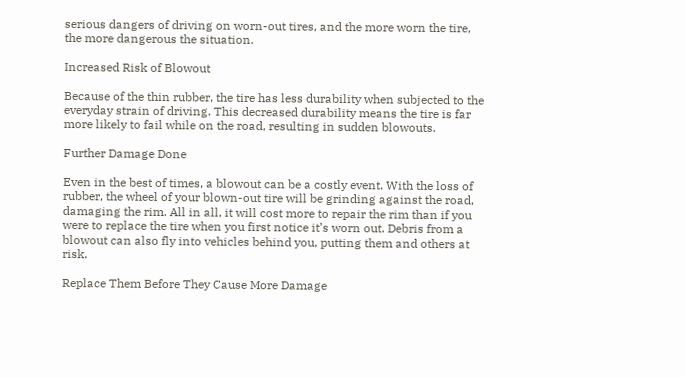serious dangers of driving on worn-out tires, and the more worn the tire, the more dangerous the situation.

Increased Risk of Blowout

Because of the thin rubber, the tire has less durability when subjected to the everyday strain of driving. This decreased durability means the tire is far more likely to fail while on the road, resulting in sudden blowouts.

Further Damage Done

Even in the best of times, a blowout can be a costly event. With the loss of rubber, the wheel of your blown-out tire will be grinding against the road, damaging the rim. All in all, it will cost more to repair the rim than if you were to replace the tire when you first notice it’s worn out. Debris from a blowout can also fly into vehicles behind you, putting them and others at risk.

Replace Them Before They Cause More Damage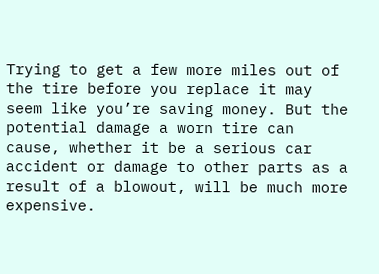Trying to get a few more miles out of the tire before you replace it may seem like you’re saving money. But the potential damage a worn tire can cause, whether it be a serious car accident or damage to other parts as a result of a blowout, will be much more expensive.